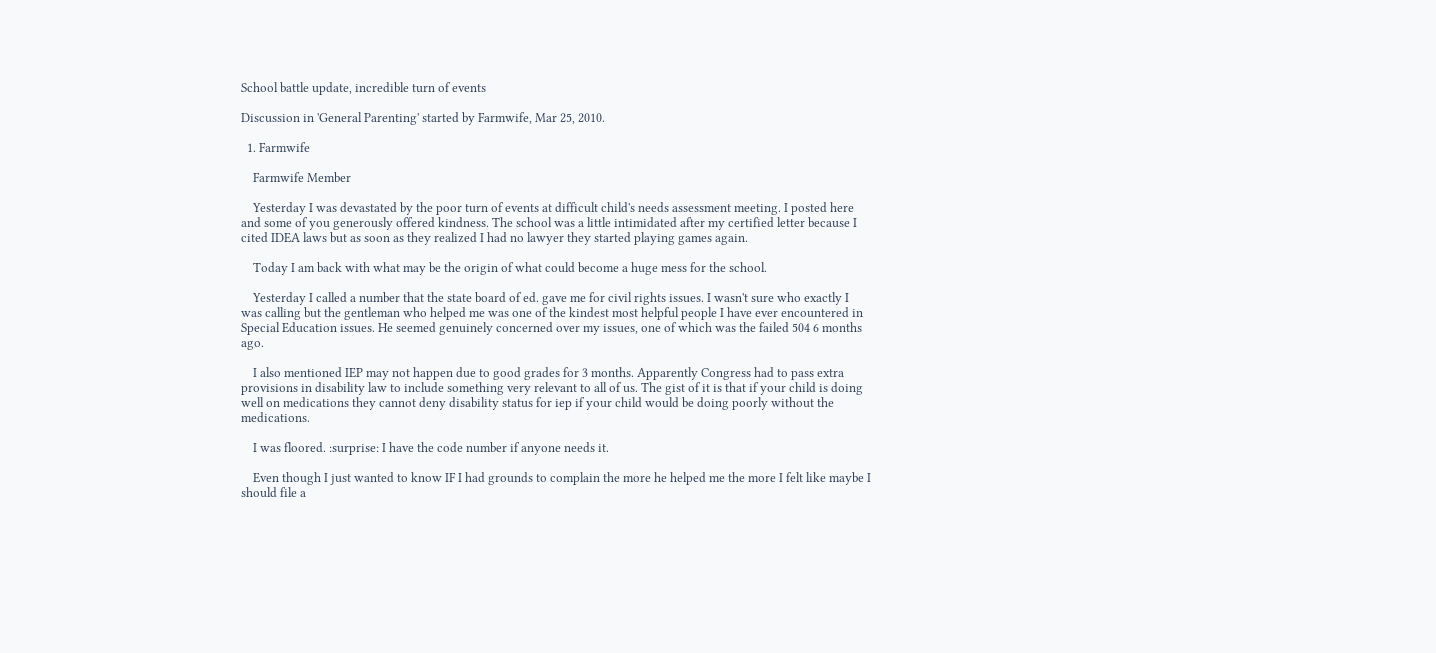School battle update, incredible turn of events

Discussion in 'General Parenting' started by Farmwife, Mar 25, 2010.

  1. Farmwife

    Farmwife Member

    Yesterday I was devastated by the poor turn of events at difficult child's needs assessment meeting. I posted here and some of you generously offered kindness. The school was a little intimidated after my certified letter because I cited IDEA laws but as soon as they realized I had no lawyer they started playing games again.

    Today I am back with what may be the origin of what could become a huge mess for the school.

    Yesterday I called a number that the state board of ed. gave me for civil rights issues. I wasn't sure who exactly I was calling but the gentleman who helped me was one of the kindest most helpful people I have ever encountered in Special Education issues. He seemed genuinely concerned over my issues, one of which was the failed 504 6 months ago.

    I also mentioned IEP may not happen due to good grades for 3 months. Apparently Congress had to pass extra provisions in disability law to include something very relevant to all of us. The gist of it is that if your child is doing well on medications they cannot deny disability status for iep if your child would be doing poorly without the medications.

    I was floored. :surprise: I have the code number if anyone needs it.

    Even though I just wanted to know IF I had grounds to complain the more he helped me the more I felt like maybe I should file a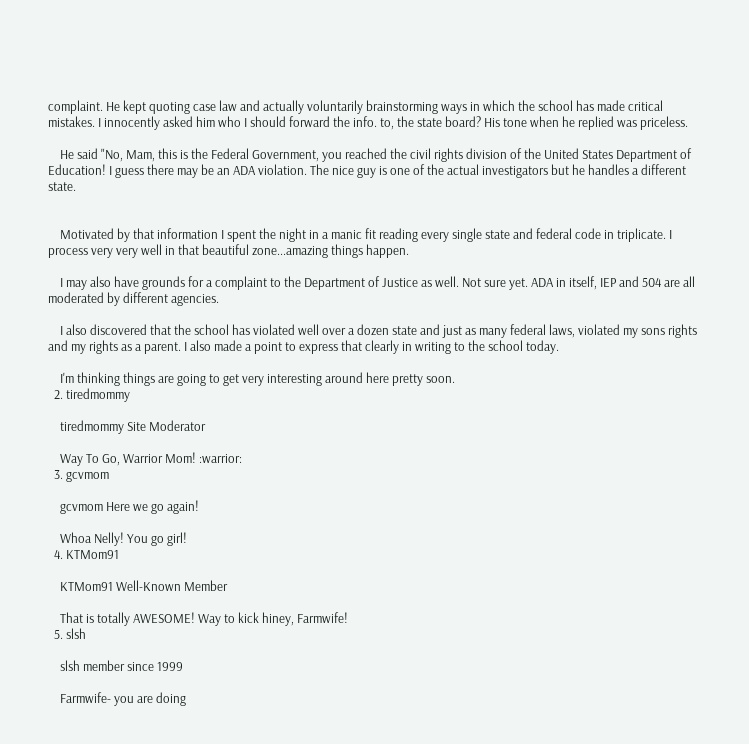complaint. He kept quoting case law and actually voluntarily brainstorming ways in which the school has made critical mistakes. I innocently asked him who I should forward the info. to, the state board? His tone when he replied was priceless.

    He said "No, Mam, this is the Federal Government, you reached the civil rights division of the United States Department of Education! I guess there may be an ADA violation. The nice guy is one of the actual investigators but he handles a different state.


    Motivated by that information I spent the night in a manic fit reading every single state and federal code in triplicate. I process very very well in that beautiful zone...amazing things happen.

    I may also have grounds for a complaint to the Department of Justice as well. Not sure yet. ADA in itself, IEP and 504 are all moderated by different agencies.

    I also discovered that the school has violated well over a dozen state and just as many federal laws, violated my sons rights and my rights as a parent. I also made a point to express that clearly in writing to the school today.

    I'm thinking things are going to get very interesting around here pretty soon.
  2. tiredmommy

    tiredmommy Site Moderator

    Way To Go, Warrior Mom! :warrior:
  3. gcvmom

    gcvmom Here we go again!

    Whoa Nelly! You go girl!
  4. KTMom91

    KTMom91 Well-Known Member

    That is totally AWESOME! Way to kick hiney, Farmwife!
  5. slsh

    slsh member since 1999

    Farmwife- you are doing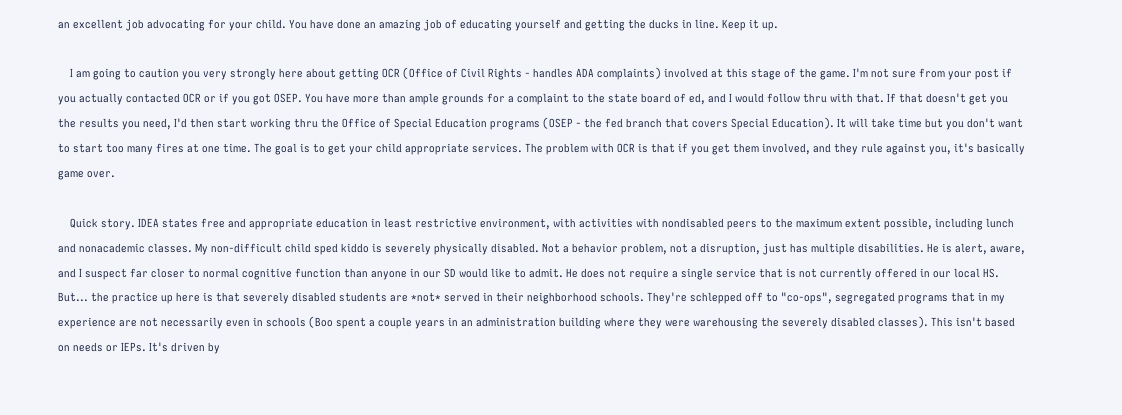an excellent job advocating for your child. You have done an amazing job of educating yourself and getting the ducks in line. Keep it up.

    I am going to caution you very strongly here about getting OCR (Office of Civil Rights - handles ADA complaints) involved at this stage of the game. I'm not sure from your post if you actually contacted OCR or if you got OSEP. You have more than ample grounds for a complaint to the state board of ed, and I would follow thru with that. If that doesn't get you the results you need, I'd then start working thru the Office of Special Education programs (OSEP - the fed branch that covers Special Education). It will take time but you don't want to start too many fires at one time. The goal is to get your child appropriate services. The problem with OCR is that if you get them involved, and they rule against you, it's basically game over.

    Quick story. IDEA states free and appropriate education in least restrictive environment, with activities with nondisabled peers to the maximum extent possible, including lunch and nonacademic classes. My non-difficult child sped kiddo is severely physically disabled. Not a behavior problem, not a disruption, just has multiple disabilities. He is alert, aware, and I suspect far closer to normal cognitive function than anyone in our SD would like to admit. He does not require a single service that is not currently offered in our local HS. But... the practice up here is that severely disabled students are *not* served in their neighborhood schools. They're schlepped off to "co-ops", segregated programs that in my experience are not necessarily even in schools (Boo spent a couple years in an administration building where they were warehousing the severely disabled classes). This isn't based on needs or IEPs. It's driven by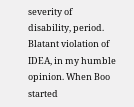severity of disability, period. Blatant violation of IDEA, in my humble opinion. When Boo started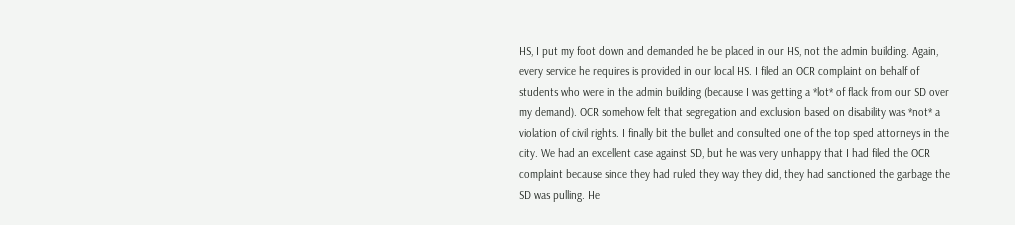HS, I put my foot down and demanded he be placed in our HS, not the admin building. Again, every service he requires is provided in our local HS. I filed an OCR complaint on behalf of students who were in the admin building (because I was getting a *lot* of flack from our SD over my demand). OCR somehow felt that segregation and exclusion based on disability was *not* a violation of civil rights. I finally bit the bullet and consulted one of the top sped attorneys in the city. We had an excellent case against SD, but he was very unhappy that I had filed the OCR complaint because since they had ruled they way they did, they had sanctioned the garbage the SD was pulling. He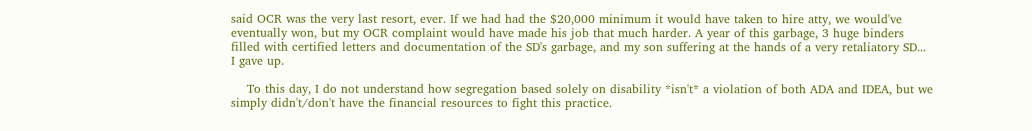said OCR was the very last resort, ever. If we had had the $20,000 minimum it would have taken to hire atty, we would've eventually won, but my OCR complaint would have made his job that much harder. A year of this garbage, 3 huge binders filled with certified letters and documentation of the SD's garbage, and my son suffering at the hands of a very retaliatory SD... I gave up.

    To this day, I do not understand how segregation based solely on disability *isn't* a violation of both ADA and IDEA, but we simply didn't/don't have the financial resources to fight this practice.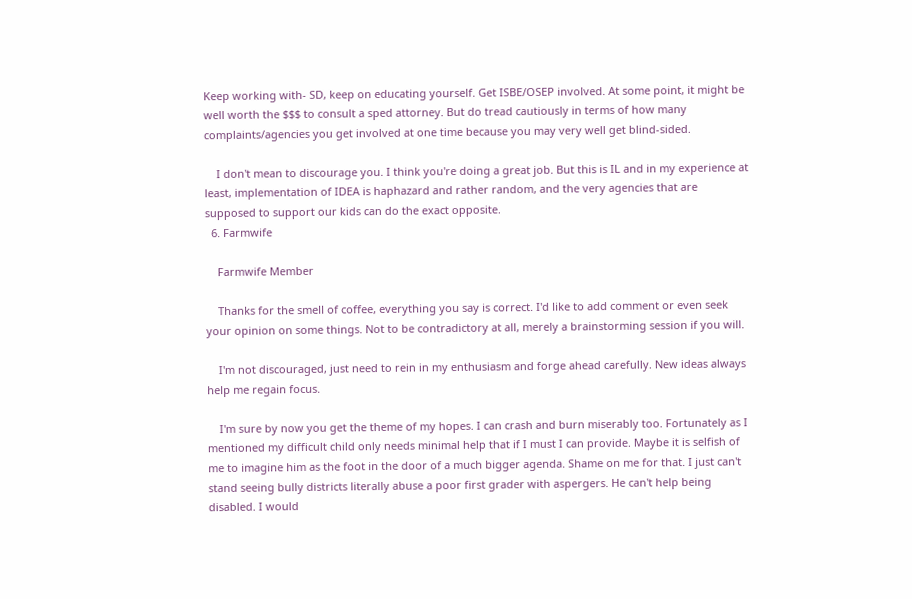Keep working with- SD, keep on educating yourself. Get ISBE/OSEP involved. At some point, it might be well worth the $$$ to consult a sped attorney. But do tread cautiously in terms of how many complaints/agencies you get involved at one time because you may very well get blind-sided.

    I don't mean to discourage you. I think you're doing a great job. But this is IL and in my experience at least, implementation of IDEA is haphazard and rather random, and the very agencies that are supposed to support our kids can do the exact opposite.
  6. Farmwife

    Farmwife Member

    Thanks for the smell of coffee, everything you say is correct. I'd like to add comment or even seek your opinion on some things. Not to be contradictory at all, merely a brainstorming session if you will.

    I'm not discouraged, just need to rein in my enthusiasm and forge ahead carefully. New ideas always help me regain focus.

    I'm sure by now you get the theme of my hopes. I can crash and burn miserably too. Fortunately as I mentioned my difficult child only needs minimal help that if I must I can provide. Maybe it is selfish of me to imagine him as the foot in the door of a much bigger agenda. Shame on me for that. I just can't stand seeing bully districts literally abuse a poor first grader with aspergers. He can't help being disabled. I would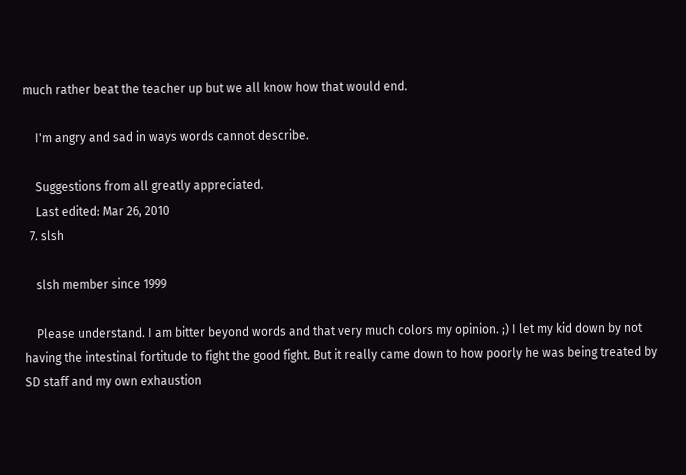much rather beat the teacher up but we all know how that would end.

    I'm angry and sad in ways words cannot describe.

    Suggestions from all greatly appreciated.
    Last edited: Mar 26, 2010
  7. slsh

    slsh member since 1999

    Please understand. I am bitter beyond words and that very much colors my opinion. ;) I let my kid down by not having the intestinal fortitude to fight the good fight. But it really came down to how poorly he was being treated by SD staff and my own exhaustion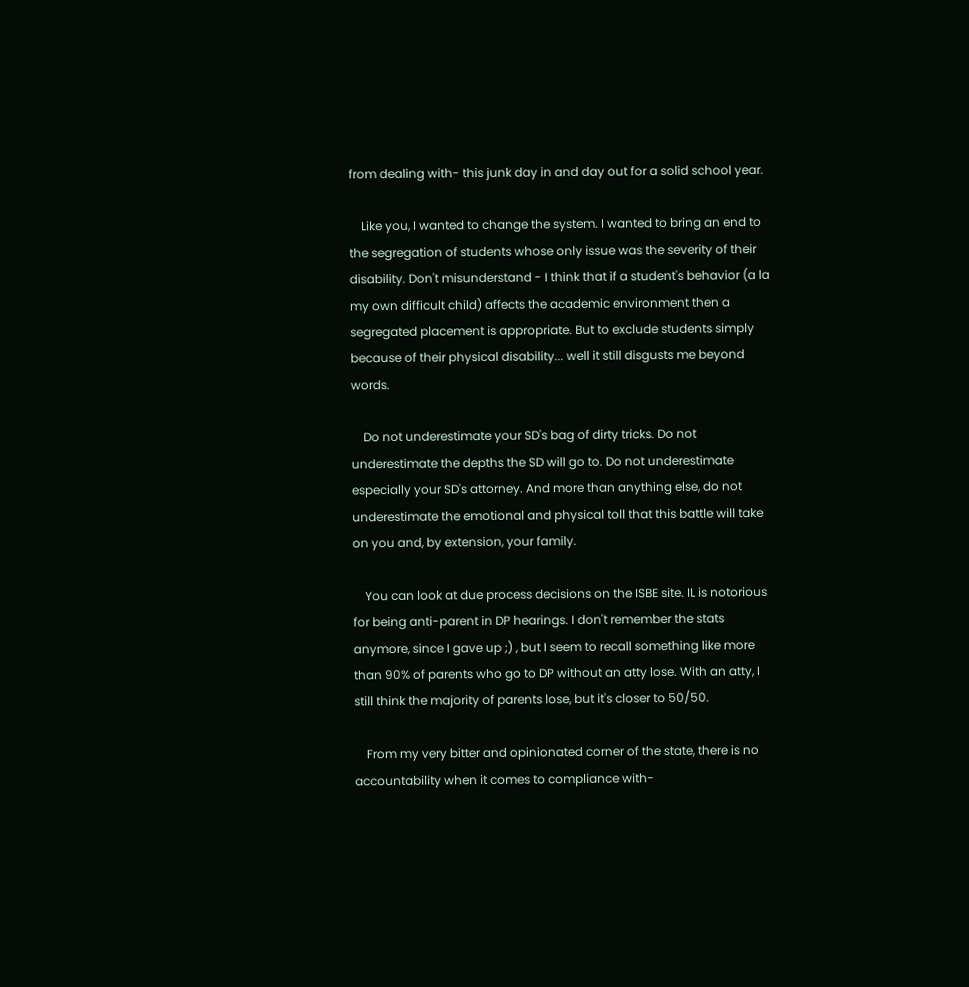from dealing with- this junk day in and day out for a solid school year.

    Like you, I wanted to change the system. I wanted to bring an end to the segregation of students whose only issue was the severity of their disability. Don't misunderstand - I think that if a student's behavior (a la my own difficult child) affects the academic environment then a segregated placement is appropriate. But to exclude students simply because of their physical disability... well it still disgusts me beyond words.

    Do not underestimate your SD's bag of dirty tricks. Do not underestimate the depths the SD will go to. Do not underestimate especially your SD's attorney. And more than anything else, do not underestimate the emotional and physical toll that this battle will take on you and, by extension, your family.

    You can look at due process decisions on the ISBE site. IL is notorious for being anti-parent in DP hearings. I don't remember the stats anymore, since I gave up ;) , but I seem to recall something like more than 90% of parents who go to DP without an atty lose. With an atty, I still think the majority of parents lose, but it's closer to 50/50.

    From my very bitter and opinionated corner of the state, there is no accountability when it comes to compliance with-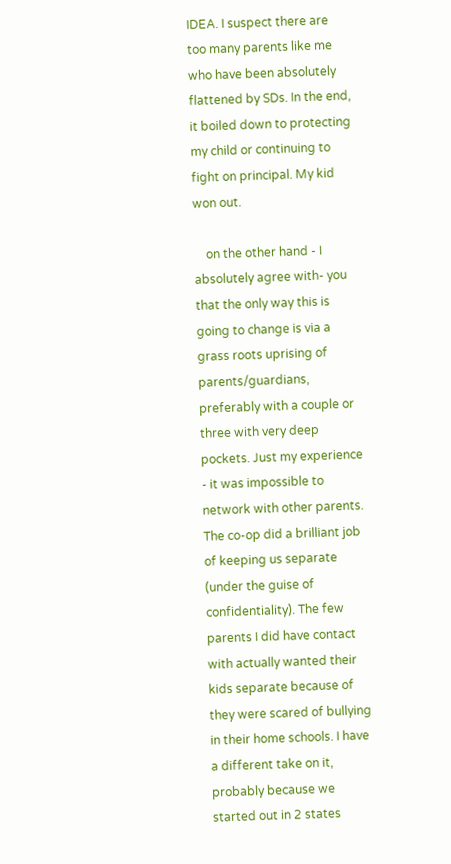IDEA. I suspect there are too many parents like me who have been absolutely flattened by SDs. In the end, it boiled down to protecting my child or continuing to fight on principal. My kid won out.

    on the other hand - I absolutely agree with- you that the only way this is going to change is via a grass roots uprising of parents/guardians, preferably with a couple or three with very deep pockets. Just my experience - it was impossible to network with other parents. The co-op did a brilliant job of keeping us separate (under the guise of confidentiality). The few parents I did have contact with actually wanted their kids separate because of they were scared of bullying in their home schools. I have a different take on it, probably because we started out in 2 states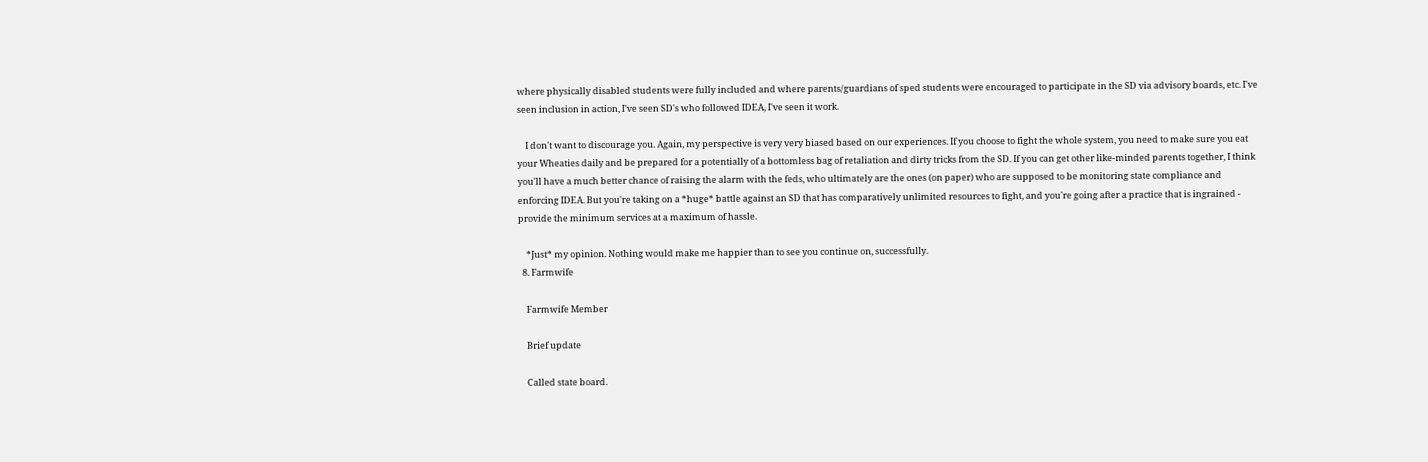where physically disabled students were fully included and where parents/guardians of sped students were encouraged to participate in the SD via advisory boards, etc. I've seen inclusion in action, I've seen SD's who followed IDEA, I've seen it work.

    I don't want to discourage you. Again, my perspective is very very biased based on our experiences. If you choose to fight the whole system, you need to make sure you eat your Wheaties daily and be prepared for a potentially of a bottomless bag of retaliation and dirty tricks from the SD. If you can get other like-minded parents together, I think you'll have a much better chance of raising the alarm with the feds, who ultimately are the ones (on paper) who are supposed to be monitoring state compliance and enforcing IDEA. But you're taking on a *huge* battle against an SD that has comparatively unlimited resources to fight, and you're going after a practice that is ingrained - provide the minimum services at a maximum of hassle.

    *Just* my opinion. Nothing would make me happier than to see you continue on, successfully.
  8. Farmwife

    Farmwife Member

    Brief update

    Called state board.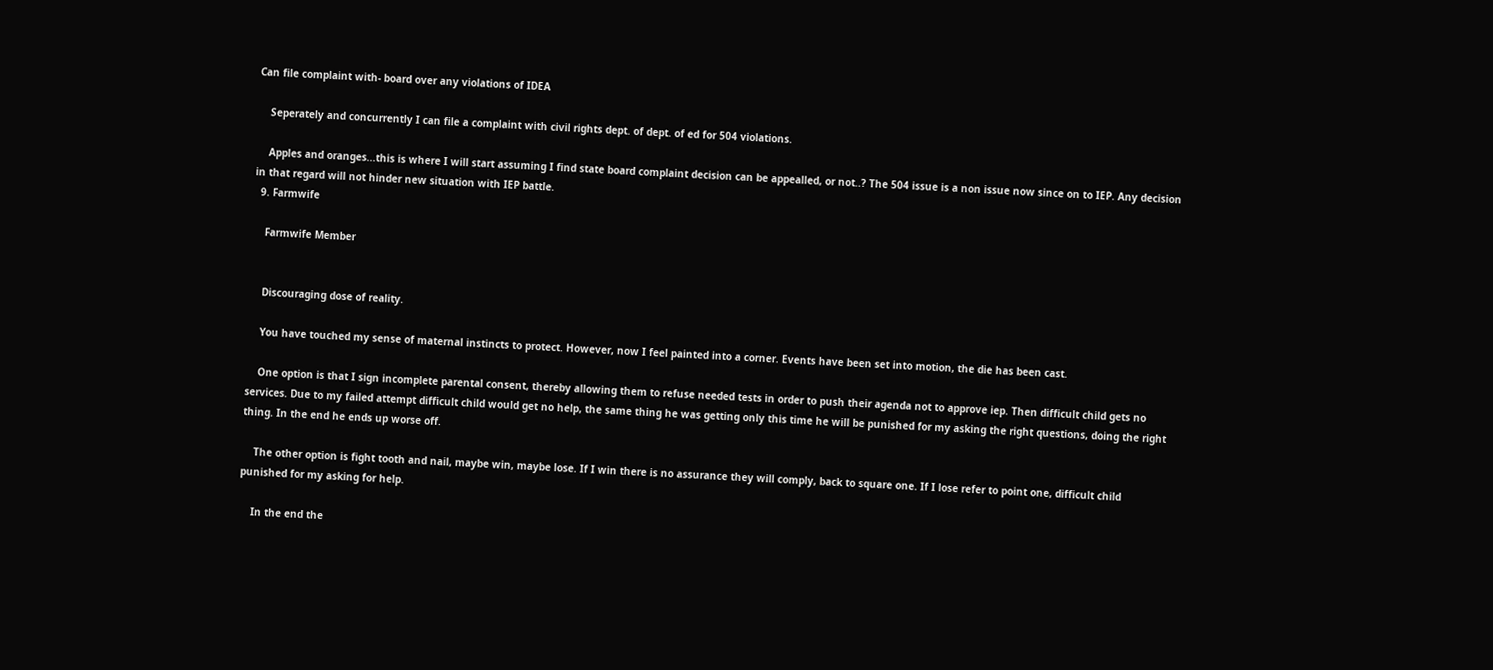Can file complaint with- board over any violations of IDEA

    Seperately and concurrently I can file a complaint with civil rights dept. of dept. of ed for 504 violations.

    Apples and oranges...this is where I will start assuming I find state board complaint decision can be appealled, or not..? The 504 issue is a non issue now since on to IEP. Any decision in that regard will not hinder new situation with IEP battle.
  9. Farmwife

    Farmwife Member


    Discouraging dose of reality.

    You have touched my sense of maternal instincts to protect. However, now I feel painted into a corner. Events have been set into motion, the die has been cast.

    One option is that I sign incomplete parental consent, thereby allowing them to refuse needed tests in order to push their agenda not to approve iep. Then difficult child gets no services. Due to my failed attempt difficult child would get no help, the same thing he was getting only this time he will be punished for my asking the right questions, doing the right thing. In the end he ends up worse off.

    The other option is fight tooth and nail, maybe win, maybe lose. If I win there is no assurance they will comply, back to square one. If I lose refer to point one, difficult child punished for my asking for help.

    In the end the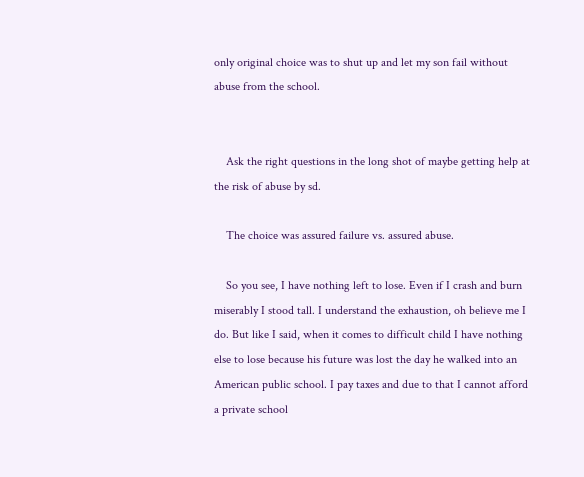only original choice was to shut up and let my son fail without abuse from the school.


    Ask the right questions in the long shot of maybe getting help at the risk of abuse by sd.

    The choice was assured failure vs. assured abuse.

    So you see, I have nothing left to lose. Even if I crash and burn miserably I stood tall. I understand the exhaustion, oh believe me I do. But like I said, when it comes to difficult child I have nothing else to lose because his future was lost the day he walked into an American public school. I pay taxes and due to that I cannot afford a private school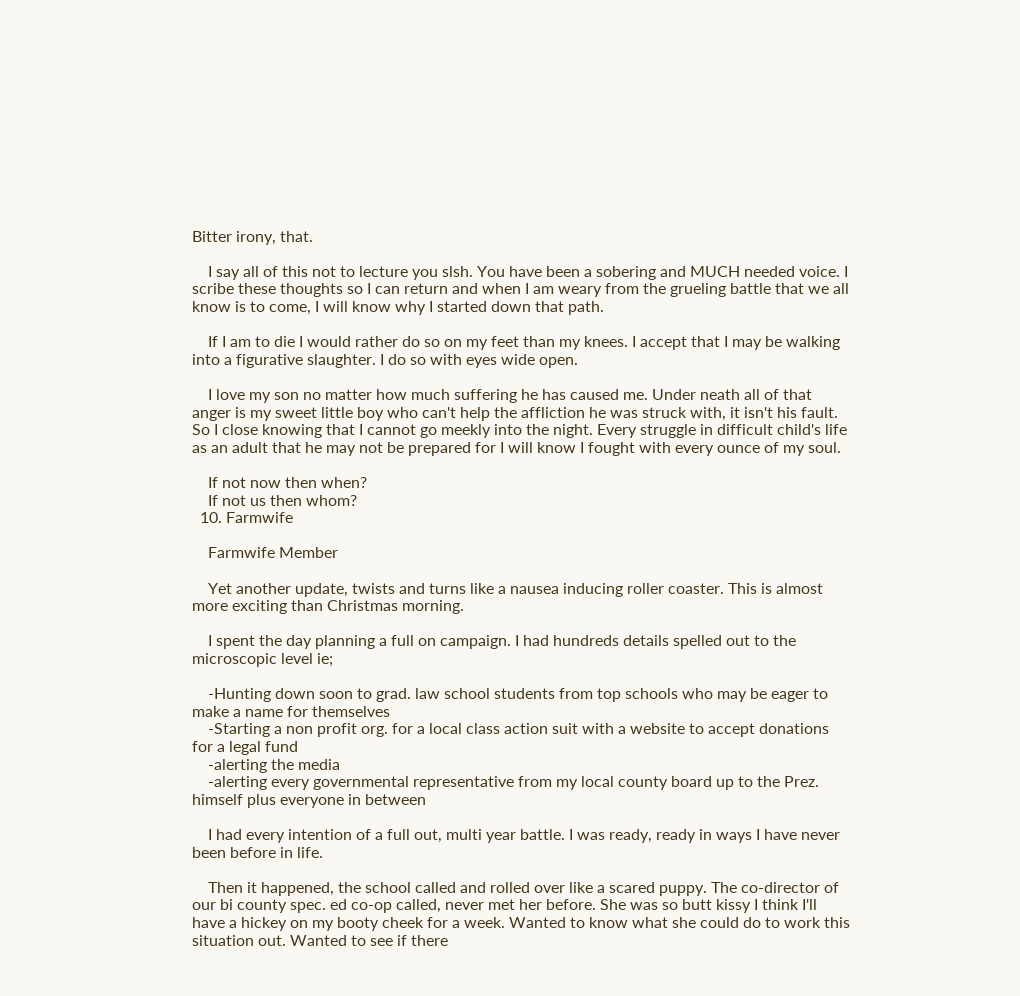Bitter irony, that.

    I say all of this not to lecture you slsh. You have been a sobering and MUCH needed voice. I scribe these thoughts so I can return and when I am weary from the grueling battle that we all know is to come, I will know why I started down that path.

    If I am to die I would rather do so on my feet than my knees. I accept that I may be walking into a figurative slaughter. I do so with eyes wide open.

    I love my son no matter how much suffering he has caused me. Under neath all of that anger is my sweet little boy who can't help the affliction he was struck with, it isn't his fault. So I close knowing that I cannot go meekly into the night. Every struggle in difficult child's life as an adult that he may not be prepared for I will know I fought with every ounce of my soul.

    If not now then when?
    If not us then whom?
  10. Farmwife

    Farmwife Member

    Yet another update, twists and turns like a nausea inducing roller coaster. This is almost more exciting than Christmas morning.

    I spent the day planning a full on campaign. I had hundreds details spelled out to the microscopic level ie;

    -Hunting down soon to grad. law school students from top schools who may be eager to make a name for themselves
    -Starting a non profit org. for a local class action suit with a website to accept donations for a legal fund
    -alerting the media
    -alerting every governmental representative from my local county board up to the Prez. himself plus everyone in between

    I had every intention of a full out, multi year battle. I was ready, ready in ways I have never been before in life.

    Then it happened, the school called and rolled over like a scared puppy. The co-director of our bi county spec. ed co-op called, never met her before. She was so butt kissy I think I'll have a hickey on my booty cheek for a week. Wanted to know what she could do to work this situation out. Wanted to see if there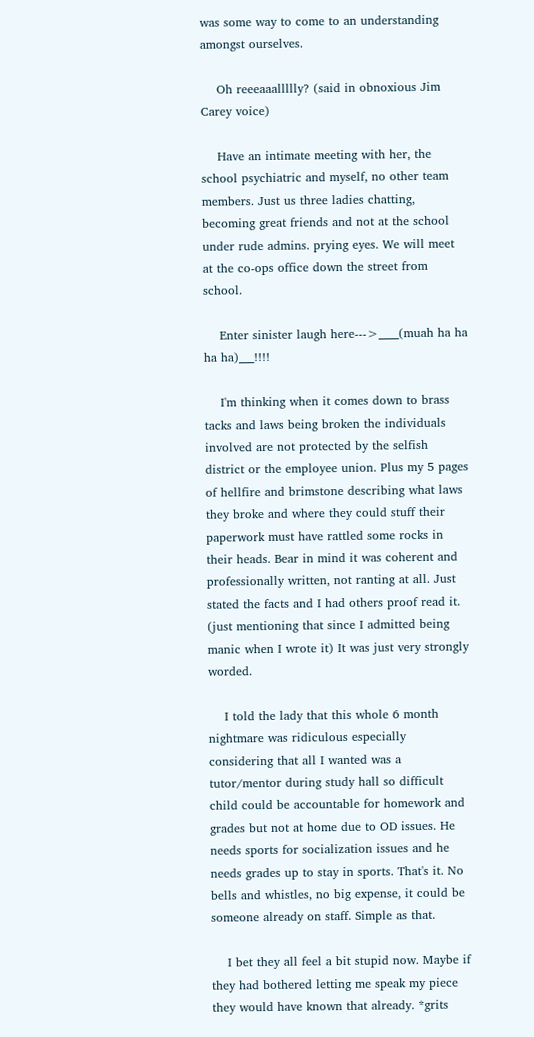was some way to come to an understanding amongst ourselves.

    Oh reeeaaallllly? (said in obnoxious Jim Carey voice)

    Have an intimate meeting with her, the school psychiatric and myself, no other team members. Just us three ladies chatting, becoming great friends and not at the school under rude admins. prying eyes. We will meet at the co-ops office down the street from school.

    Enter sinister laugh here--->____(muah ha ha ha ha)___!!!!

    I'm thinking when it comes down to brass tacks and laws being broken the individuals involved are not protected by the selfish district or the employee union. Plus my 5 pages of hellfire and brimstone describing what laws they broke and where they could stuff their paperwork must have rattled some rocks in their heads. Bear in mind it was coherent and professionally written, not ranting at all. Just stated the facts and I had others proof read it. (just mentioning that since I admitted being manic when I wrote it) It was just very strongly worded.

    I told the lady that this whole 6 month nightmare was ridiculous especially considering that all I wanted was a tutor/mentor during study hall so difficult child could be accountable for homework and grades but not at home due to OD issues. He needs sports for socialization issues and he needs grades up to stay in sports. That's it. No bells and whistles, no big expense, it could be someone already on staff. Simple as that.

    I bet they all feel a bit stupid now. Maybe if they had bothered letting me speak my piece they would have known that already. *grits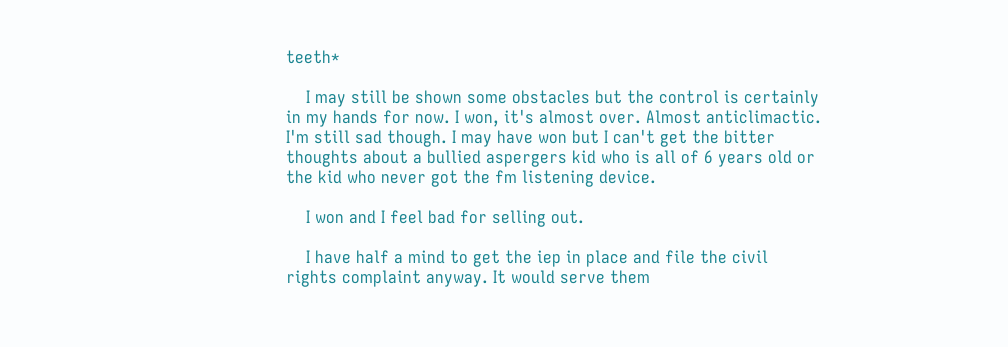teeth*

    I may still be shown some obstacles but the control is certainly in my hands for now. I won, it's almost over. Almost anticlimactic. I'm still sad though. I may have won but I can't get the bitter thoughts about a bullied aspergers kid who is all of 6 years old or the kid who never got the fm listening device.

    I won and I feel bad for selling out.

    I have half a mind to get the iep in place and file the civil rights complaint anyway. It would serve them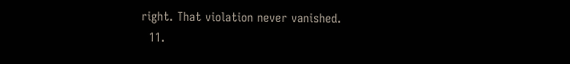right. That violation never vanished.
  11.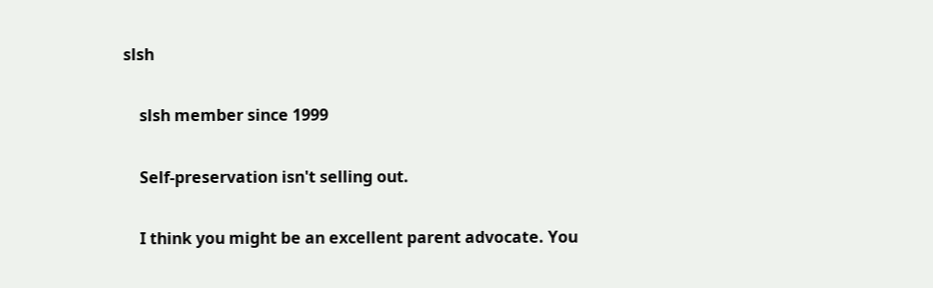slsh

    slsh member since 1999

    Self-preservation isn't selling out.

    I think you might be an excellent parent advocate. You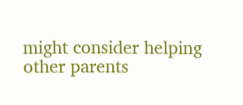might consider helping other parents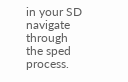in your SD navigate through the sped process.